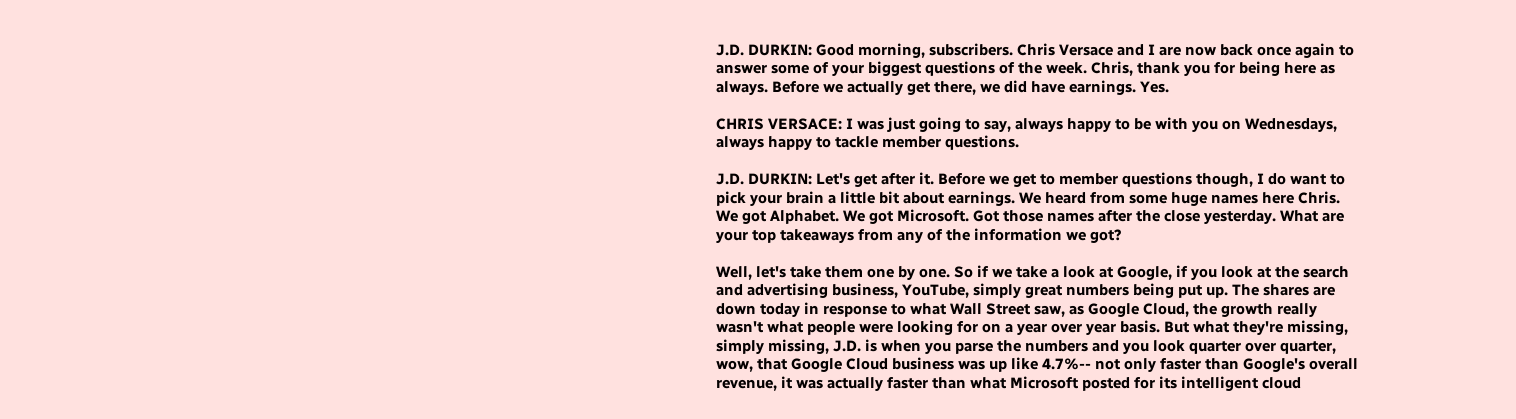J.D. DURKIN: Good morning, subscribers. Chris Versace and I are now back once again to answer some of your biggest questions of the week. Chris, thank you for being here as always. Before we actually get there, we did have earnings. Yes.

CHRIS VERSACE: I was just going to say, always happy to be with you on Wednesdays, always happy to tackle member questions.

J.D. DURKIN: Let's get after it. Before we get to member questions though, I do want to pick your brain a little bit about earnings. We heard from some huge names here Chris. We got Alphabet. We got Microsoft. Got those names after the close yesterday. What are your top takeaways from any of the information we got?

Well, let's take them one by one. So if we take a look at Google, if you look at the search and advertising business, YouTube, simply great numbers being put up. The shares are down today in response to what Wall Street saw, as Google Cloud, the growth really wasn't what people were looking for on a year over year basis. But what they're missing, simply missing, J.D. is when you parse the numbers and you look quarter over quarter, wow, that Google Cloud business was up like 4.7%-- not only faster than Google's overall revenue, it was actually faster than what Microsoft posted for its intelligent cloud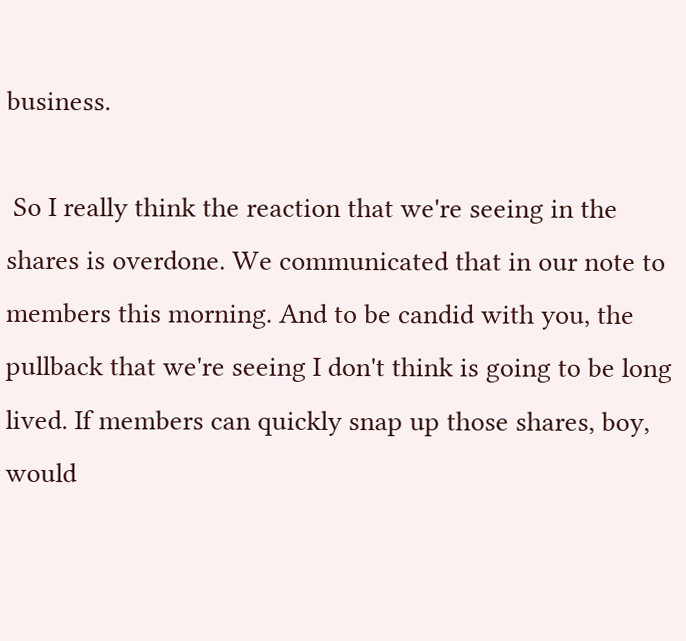business.

 So I really think the reaction that we're seeing in the shares is overdone. We communicated that in our note to members this morning. And to be candid with you, the pullback that we're seeing I don't think is going to be long lived. If members can quickly snap up those shares, boy, would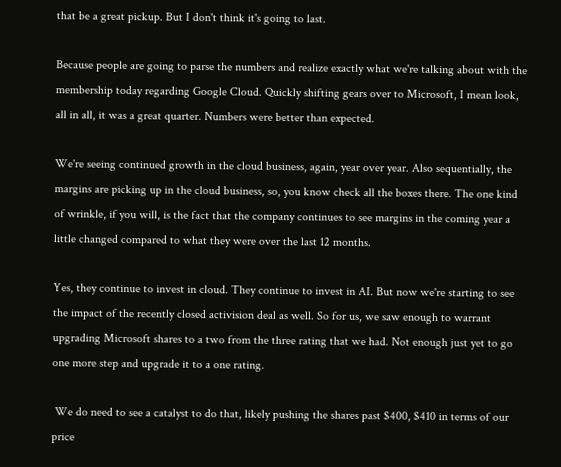that be a great pickup. But I don't think it's going to last.

Because people are going to parse the numbers and realize exactly what we're talking about with the membership today regarding Google Cloud. Quickly shifting gears over to Microsoft, I mean look, all in all, it was a great quarter. Numbers were better than expected.

We're seeing continued growth in the cloud business, again, year over year. Also sequentially, the margins are picking up in the cloud business, so, you know check all the boxes there. The one kind of wrinkle, if you will, is the fact that the company continues to see margins in the coming year a little changed compared to what they were over the last 12 months.

Yes, they continue to invest in cloud. They continue to invest in AI. But now we're starting to see the impact of the recently closed activision deal as well. So for us, we saw enough to warrant upgrading Microsoft shares to a two from the three rating that we had. Not enough just yet to go one more step and upgrade it to a one rating.

 We do need to see a catalyst to do that, likely pushing the shares past $400, $410 in terms of our price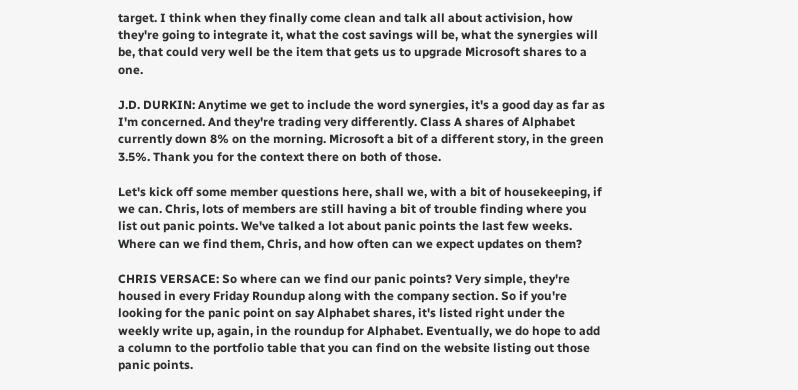target. I think when they finally come clean and talk all about activision, how they're going to integrate it, what the cost savings will be, what the synergies will be, that could very well be the item that gets us to upgrade Microsoft shares to a one.

J.D. DURKIN: Anytime we get to include the word synergies, it's a good day as far as I'm concerned. And they're trading very differently. Class A shares of Alphabet currently down 8% on the morning. Microsoft a bit of a different story, in the green 3.5%. Thank you for the context there on both of those.

Let's kick off some member questions here, shall we, with a bit of housekeeping, if we can. Chris, lots of members are still having a bit of trouble finding where you list out panic points. We've talked a lot about panic points the last few weeks. Where can we find them, Chris, and how often can we expect updates on them?

CHRIS VERSACE: So where can we find our panic points? Very simple, they're housed in every Friday Roundup along with the company section. So if you're looking for the panic point on say Alphabet shares, it's listed right under the weekly write up, again, in the roundup for Alphabet. Eventually, we do hope to add a column to the portfolio table that you can find on the website listing out those panic points.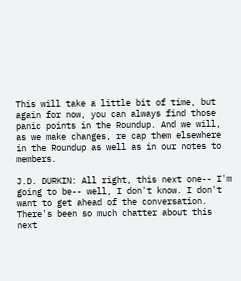This will take a little bit of time, but again for now, you can always find those panic points in the Roundup. And we will, as we make changes, re cap them elsewhere in the Roundup as well as in our notes to members.

J.D. DURKIN: All right, this next one-- I'm going to be-- well, I don't know. I don't want to get ahead of the conversation. There's been so much chatter about this next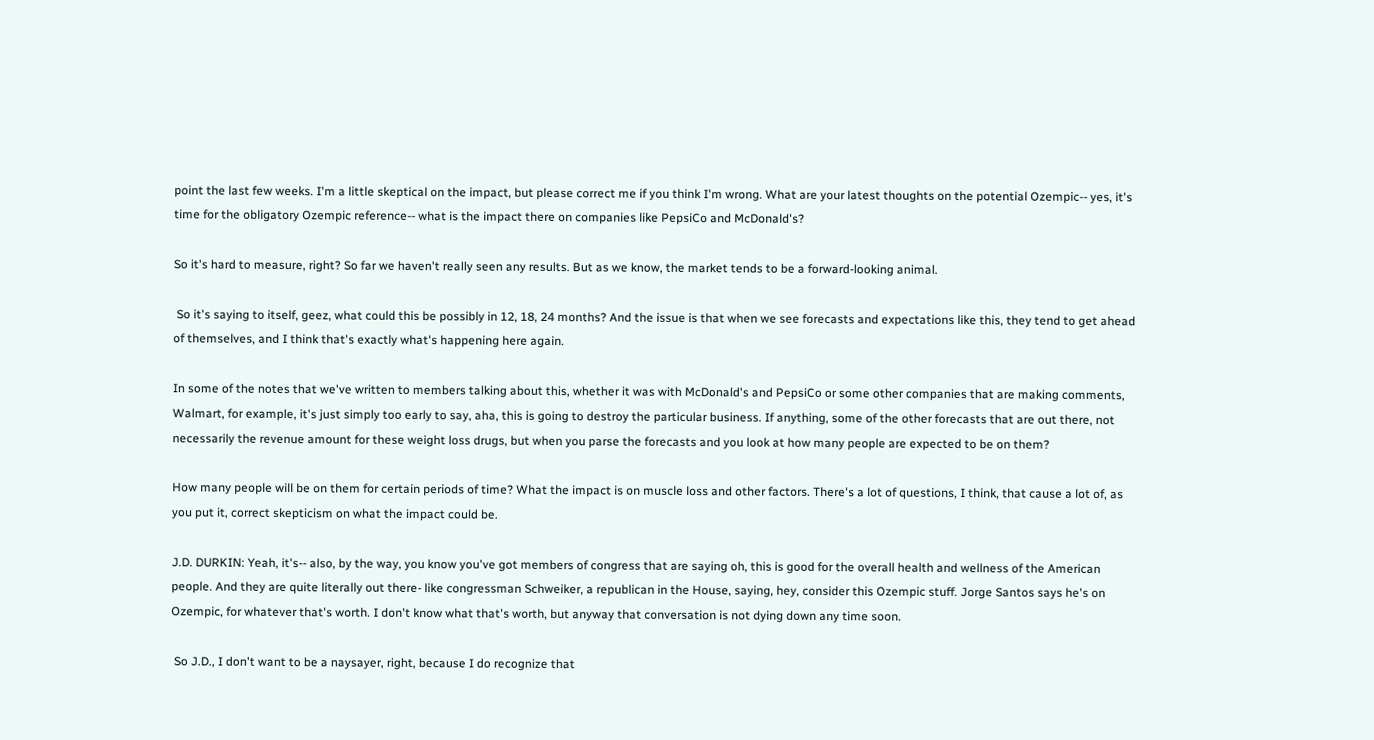point the last few weeks. I'm a little skeptical on the impact, but please correct me if you think I'm wrong. What are your latest thoughts on the potential Ozempic-- yes, it's time for the obligatory Ozempic reference-- what is the impact there on companies like PepsiCo and McDonald's?

So it's hard to measure, right? So far we haven't really seen any results. But as we know, the market tends to be a forward-looking animal.

 So it's saying to itself, geez, what could this be possibly in 12, 18, 24 months? And the issue is that when we see forecasts and expectations like this, they tend to get ahead of themselves, and I think that's exactly what's happening here again.

In some of the notes that we've written to members talking about this, whether it was with McDonald's and PepsiCo or some other companies that are making comments, Walmart, for example, it's just simply too early to say, aha, this is going to destroy the particular business. If anything, some of the other forecasts that are out there, not necessarily the revenue amount for these weight loss drugs, but when you parse the forecasts and you look at how many people are expected to be on them?

How many people will be on them for certain periods of time? What the impact is on muscle loss and other factors. There's a lot of questions, I think, that cause a lot of, as you put it, correct skepticism on what the impact could be.

J.D. DURKIN: Yeah, it's-- also, by the way, you know you've got members of congress that are saying oh, this is good for the overall health and wellness of the American people. And they are quite literally out there- like congressman Schweiker, a republican in the House, saying, hey, consider this Ozempic stuff. Jorge Santos says he's on Ozempic, for whatever that's worth. I don't know what that's worth, but anyway that conversation is not dying down any time soon.

 So J.D., I don't want to be a naysayer, right, because I do recognize that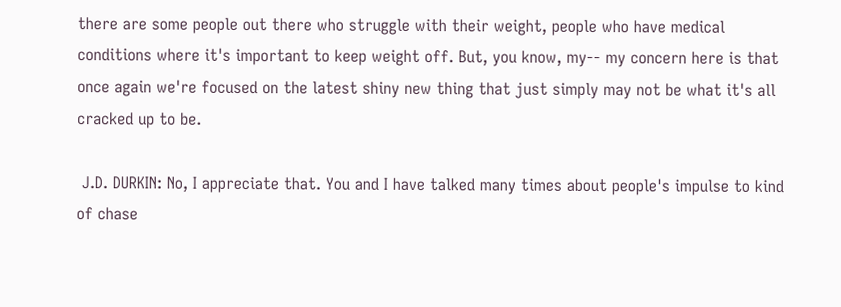there are some people out there who struggle with their weight, people who have medical conditions where it's important to keep weight off. But, you know, my-- my concern here is that once again we're focused on the latest shiny new thing that just simply may not be what it's all cracked up to be.

 J.D. DURKIN: No, I appreciate that. You and I have talked many times about people's impulse to kind of chase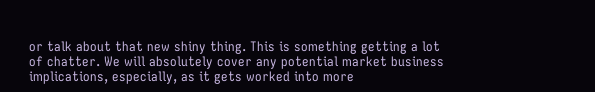or talk about that new shiny thing. This is something getting a lot of chatter. We will absolutely cover any potential market business implications, especially, as it gets worked into more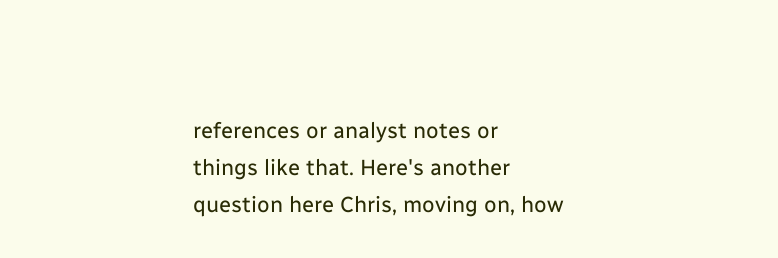references or analyst notes or things like that. Here's another question here Chris, moving on, how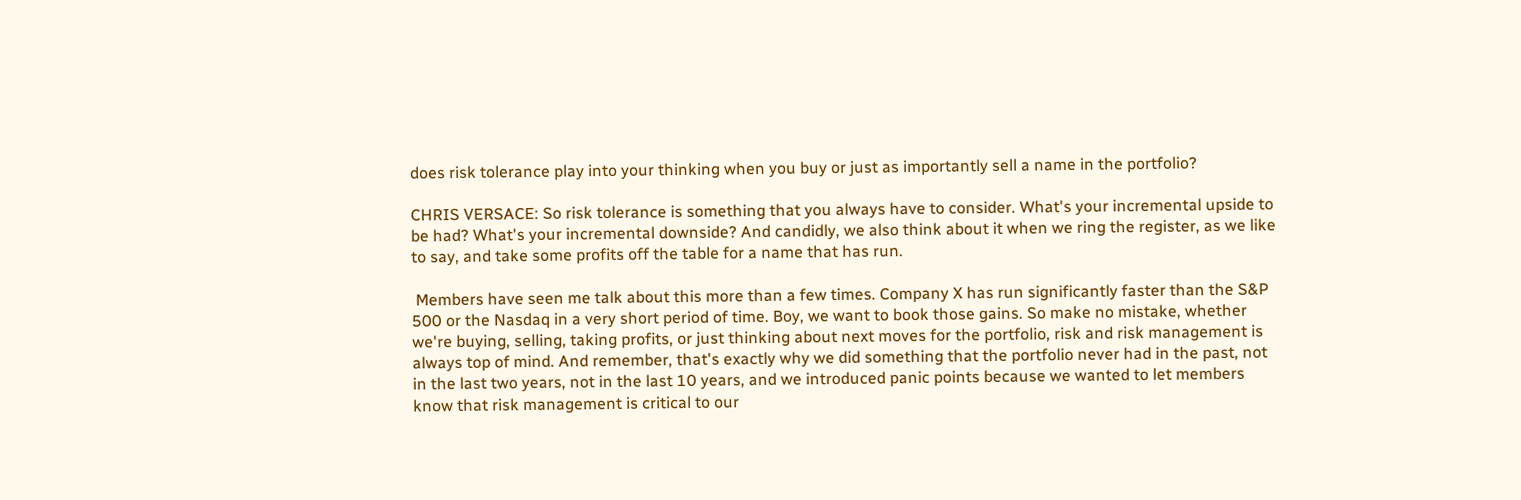does risk tolerance play into your thinking when you buy or just as importantly sell a name in the portfolio?

CHRIS VERSACE: So risk tolerance is something that you always have to consider. What's your incremental upside to be had? What's your incremental downside? And candidly, we also think about it when we ring the register, as we like to say, and take some profits off the table for a name that has run.

 Members have seen me talk about this more than a few times. Company X has run significantly faster than the S&P 500 or the Nasdaq in a very short period of time. Boy, we want to book those gains. So make no mistake, whether we're buying, selling, taking profits, or just thinking about next moves for the portfolio, risk and risk management is always top of mind. And remember, that's exactly why we did something that the portfolio never had in the past, not in the last two years, not in the last 10 years, and we introduced panic points because we wanted to let members know that risk management is critical to our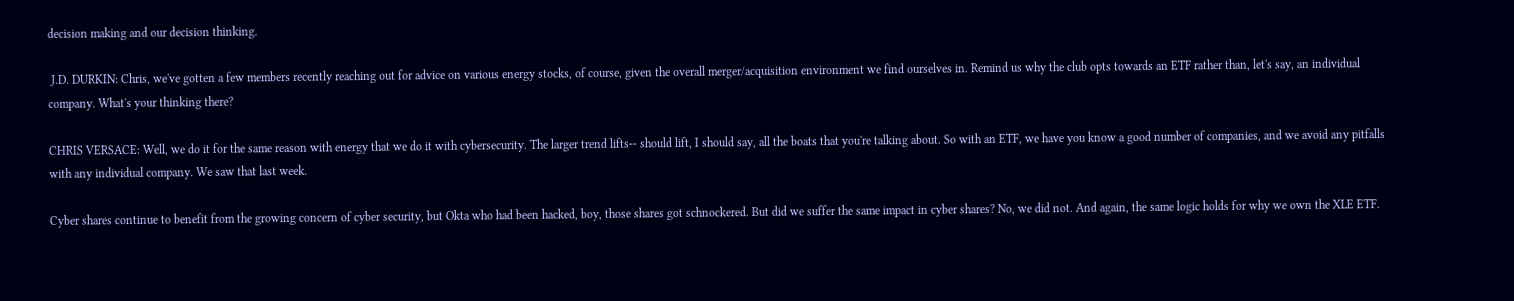decision making and our decision thinking.

 J.D. DURKIN: Chris, we've gotten a few members recently reaching out for advice on various energy stocks, of course, given the overall merger/acquisition environment we find ourselves in. Remind us why the club opts towards an ETF rather than, let's say, an individual company. What's your thinking there?

CHRIS VERSACE: Well, we do it for the same reason with energy that we do it with cybersecurity. The larger trend lifts-- should lift, I should say, all the boats that you're talking about. So with an ETF, we have you know a good number of companies, and we avoid any pitfalls with any individual company. We saw that last week.

Cyber shares continue to benefit from the growing concern of cyber security, but Okta who had been hacked, boy, those shares got schnockered. But did we suffer the same impact in cyber shares? No, we did not. And again, the same logic holds for why we own the XLE ETF.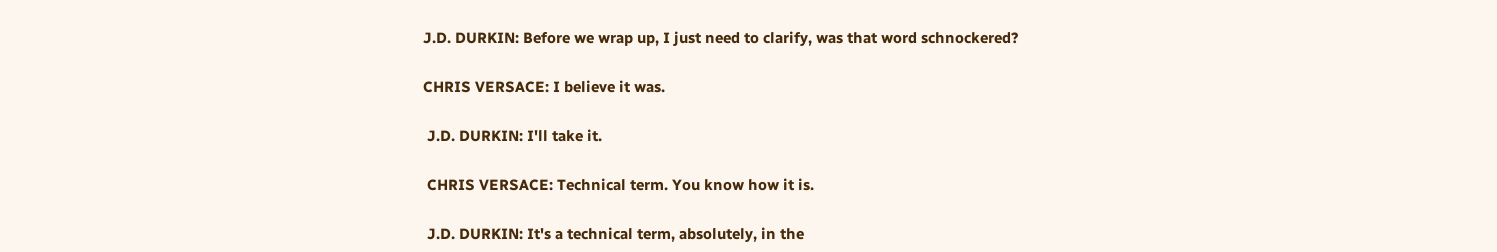J.D. DURKIN: Before we wrap up, I just need to clarify, was that word schnockered?

CHRIS VERSACE: I believe it was.

 J.D. DURKIN: I'll take it.

 CHRIS VERSACE: Technical term. You know how it is.

 J.D. DURKIN: It's a technical term, absolutely, in the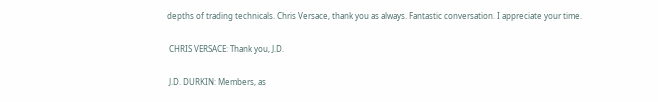depths of trading technicals. Chris Versace, thank you as always. Fantastic conversation. I appreciate your time.

 CHRIS VERSACE: Thank you, J.D.

 J.D. DURKIN: Members, as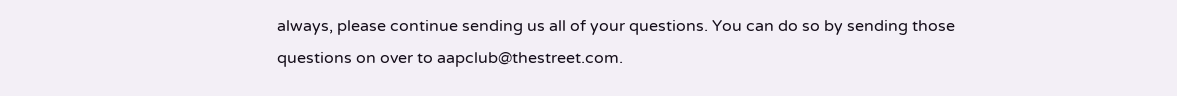always, please continue sending us all of your questions. You can do so by sending those questions on over to aapclub@thestreet.com.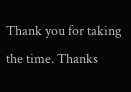Thank you for taking the time. Thanks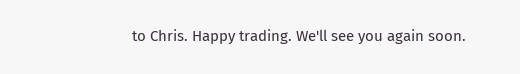to Chris. Happy trading. We'll see you again soon.